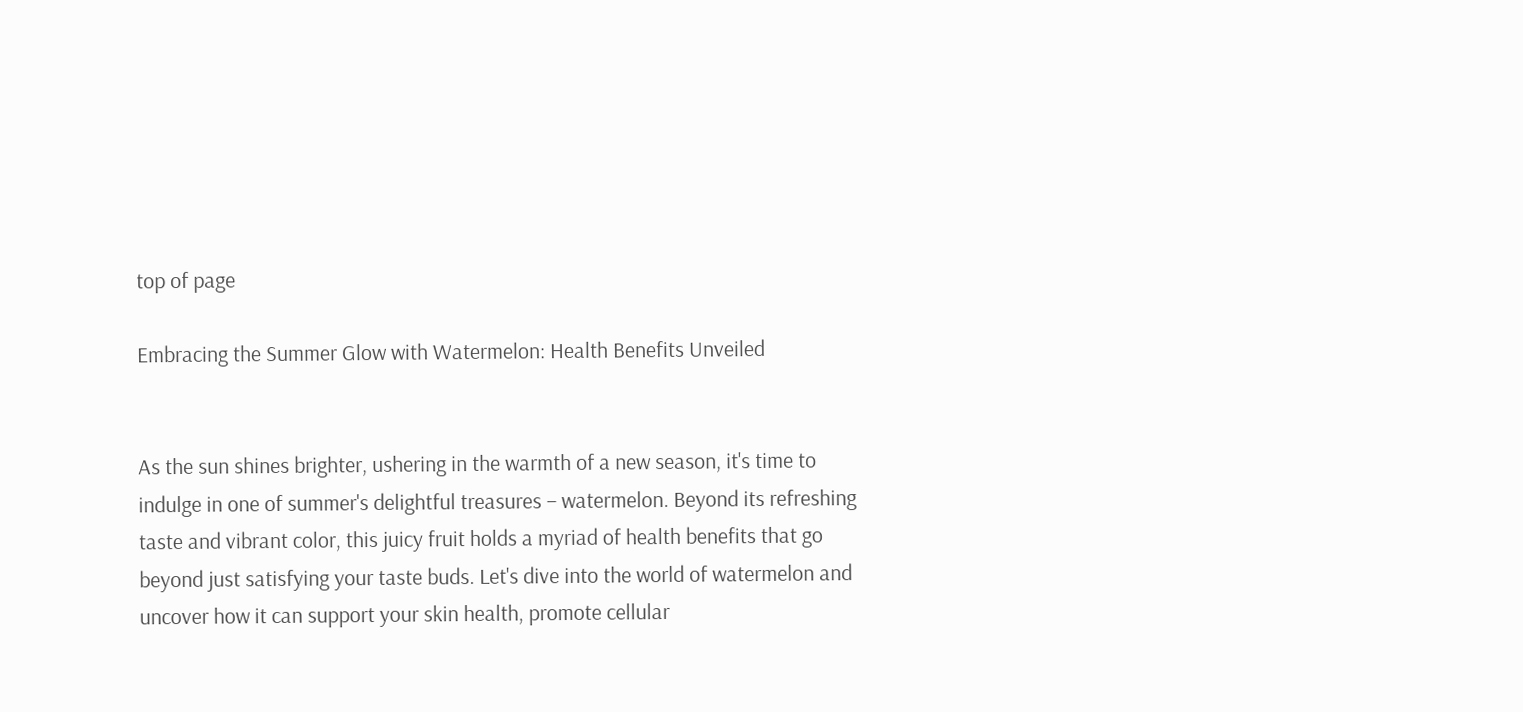top of page

Embracing the Summer Glow with Watermelon: Health Benefits Unveiled


As the sun shines brighter, ushering in the warmth of a new season, it's time to indulge in one of summer's delightful treasures – watermelon. Beyond its refreshing taste and vibrant color, this juicy fruit holds a myriad of health benefits that go beyond just satisfying your taste buds. Let's dive into the world of watermelon and uncover how it can support your skin health, promote cellular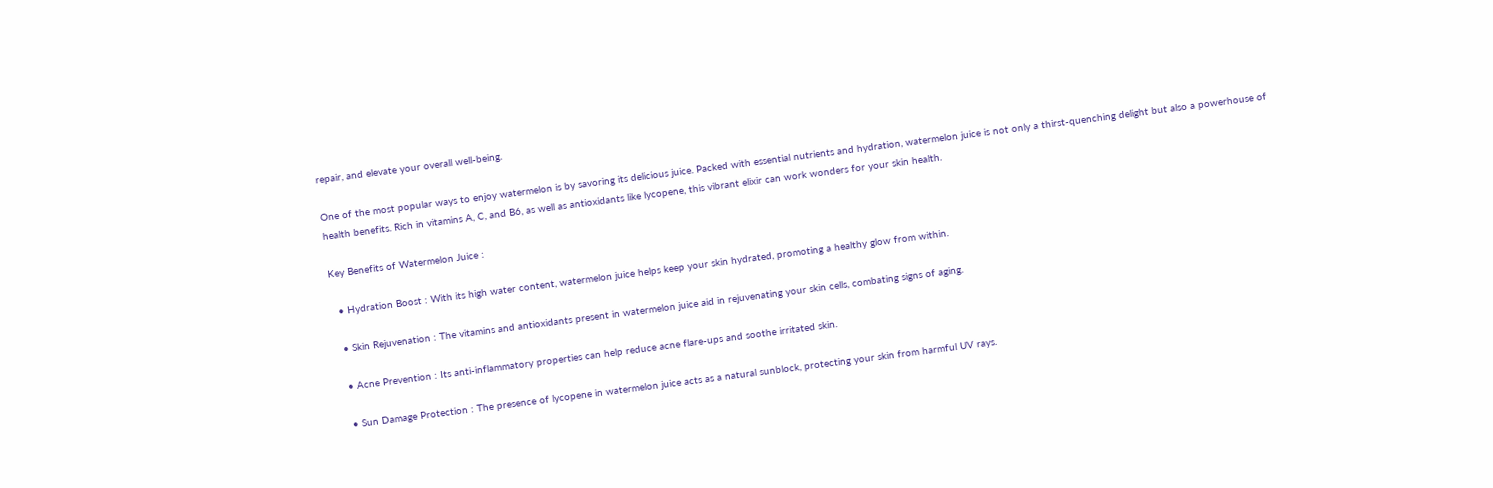repair, and elevate your overall well-being.

One of the most popular ways to enjoy watermelon is by savoring its delicious juice. Packed with essential nutrients and hydration, watermelon juice is not only a thirst-quenching delight but also a powerhouse of health benefits. Rich in vitamins A, C, and B6, as well as antioxidants like lycopene, this vibrant elixir can work wonders for your skin health.

Key Benefits of Watermelon Juice :

  • Hydration Boost : With its high water content, watermelon juice helps keep your skin hydrated, promoting a healthy glow from within.

  • Skin Rejuvenation : The vitamins and antioxidants present in watermelon juice aid in rejuvenating your skin cells, combating signs of aging.

  • Acne Prevention : Its anti-inflammatory properties can help reduce acne flare-ups and soothe irritated skin.

  • Sun Damage Protection : The presence of lycopene in watermelon juice acts as a natural sunblock, protecting your skin from harmful UV rays.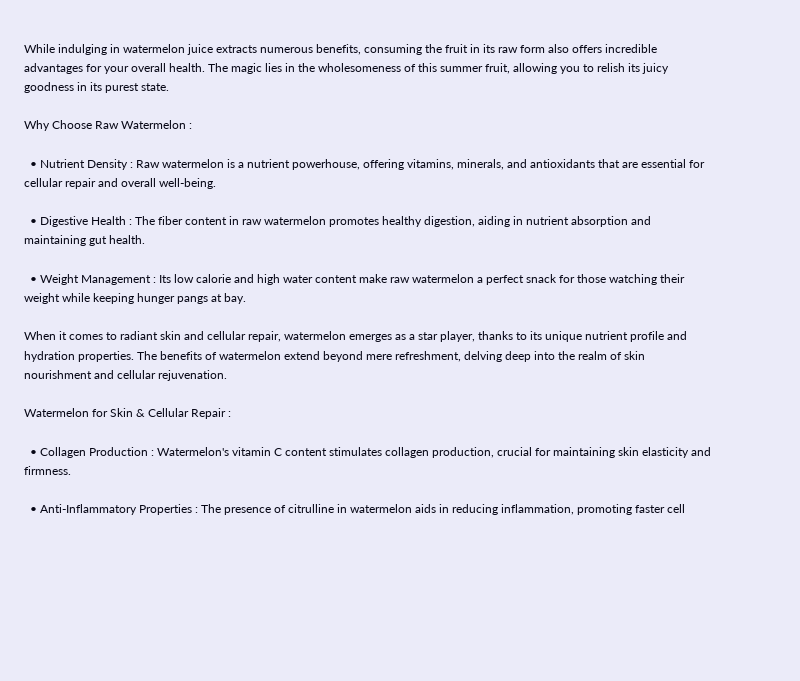While indulging in watermelon juice extracts numerous benefits, consuming the fruit in its raw form also offers incredible advantages for your overall health. The magic lies in the wholesomeness of this summer fruit, allowing you to relish its juicy goodness in its purest state.

Why Choose Raw Watermelon :

  • Nutrient Density : Raw watermelon is a nutrient powerhouse, offering vitamins, minerals, and antioxidants that are essential for cellular repair and overall well-being.

  • Digestive Health : The fiber content in raw watermelon promotes healthy digestion, aiding in nutrient absorption and maintaining gut health.

  • Weight Management : Its low calorie and high water content make raw watermelon a perfect snack for those watching their weight while keeping hunger pangs at bay.

When it comes to radiant skin and cellular repair, watermelon emerges as a star player, thanks to its unique nutrient profile and hydration properties. The benefits of watermelon extend beyond mere refreshment, delving deep into the realm of skin nourishment and cellular rejuvenation.

Watermelon for Skin & Cellular Repair :

  • Collagen Production : Watermelon's vitamin C content stimulates collagen production, crucial for maintaining skin elasticity and firmness.

  • Anti-Inflammatory Properties : The presence of citrulline in watermelon aids in reducing inflammation, promoting faster cell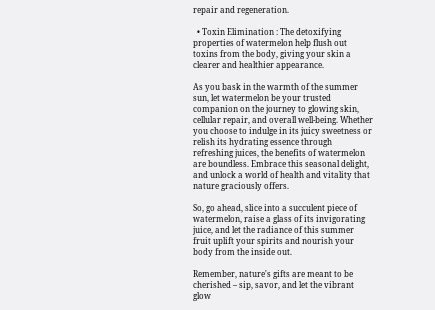repair and regeneration.

  • Toxin Elimination : The detoxifying properties of watermelon help flush out toxins from the body, giving your skin a clearer and healthier appearance.

As you bask in the warmth of the summer sun, let watermelon be your trusted companion on the journey to glowing skin, cellular repair, and overall well-being. Whether you choose to indulge in its juicy sweetness or relish its hydrating essence through refreshing juices, the benefits of watermelon are boundless. Embrace this seasonal delight, and unlock a world of health and vitality that nature graciously offers.

So, go ahead, slice into a succulent piece of watermelon, raise a glass of its invigorating juice, and let the radiance of this summer fruit uplift your spirits and nourish your body from the inside out.

Remember, nature's gifts are meant to be cherished – sip, savor, and let the vibrant glow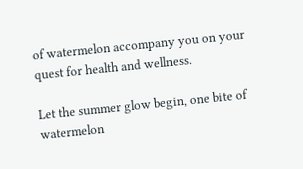of watermelon accompany you on your quest for health and wellness.

Let the summer glow begin, one bite of watermelon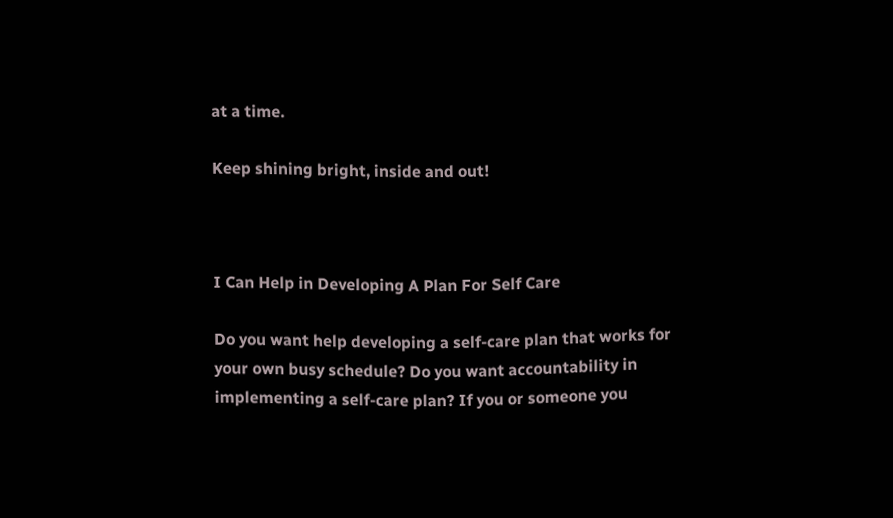at a time.

Keep shining bright, inside and out!



I Can Help in Developing A Plan For Self Care

Do you want help developing a self-care plan that works for your own busy schedule? Do you want accountability in implementing a self-care plan? If you or someone you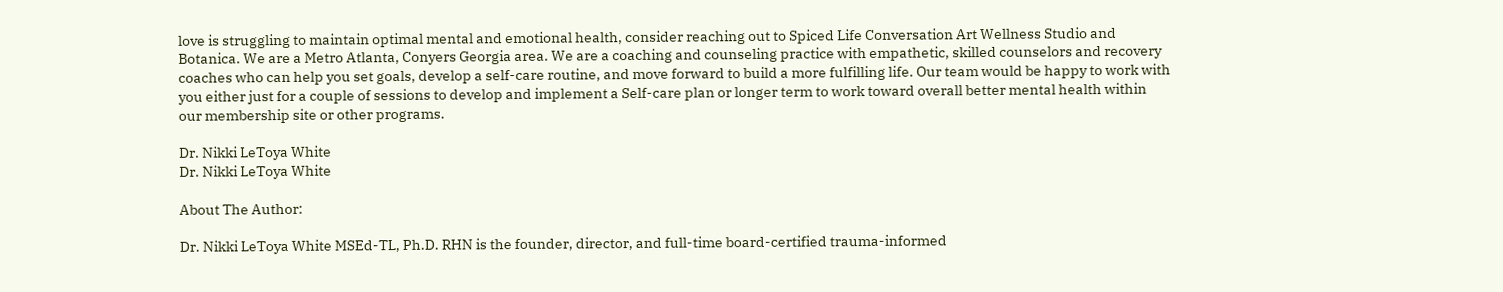love is struggling to maintain optimal mental and emotional health, consider reaching out to Spiced Life Conversation Art Wellness Studio and Botanica. We are a Metro Atlanta, Conyers Georgia area. We are a coaching and counseling practice with empathetic, skilled counselors and recovery coaches who can help you set goals, develop a self-care routine, and move forward to build a more fulfilling life. Our team would be happy to work with you either just for a couple of sessions to develop and implement a Self-care plan or longer term to work toward overall better mental health within our membership site or other programs.

Dr. Nikki LeToya White
Dr. Nikki LeToya White

About The Author:

Dr. Nikki LeToya White MSEd-TL, Ph.D. RHN is the founder, director, and full-time board-certified trauma-informed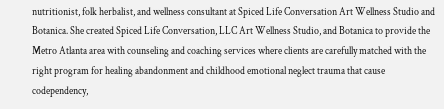nutritionist, folk herbalist, and wellness consultant at Spiced Life Conversation Art Wellness Studio and Botanica. She created Spiced Life Conversation, LLC Art Wellness Studio, and Botanica to provide the Metro Atlanta area with counseling and coaching services where clients are carefully matched with the right program for healing abandonment and childhood emotional neglect trauma that cause codependency,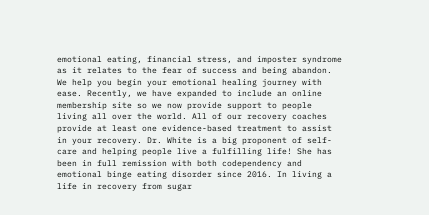emotional eating, financial stress, and imposter syndrome as it relates to the fear of success and being abandon. We help you begin your emotional healing journey with ease. Recently, we have expanded to include an online membership site so we now provide support to people living all over the world. All of our recovery coaches provide at least one evidence-based treatment to assist in your recovery. Dr. White is a big proponent of self-care and helping people live a fulfilling life! She has been in full remission with both codependency and emotional binge eating disorder since 2016. In living a life in recovery from sugar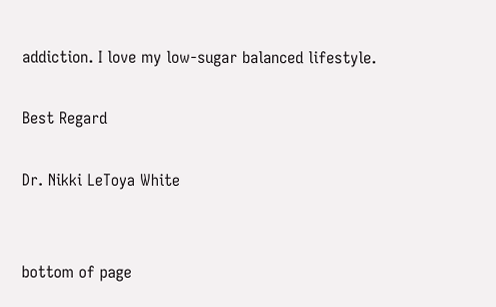addiction. I love my low-sugar balanced lifestyle.

Best Regard

Dr. Nikki LeToya White


bottom of page